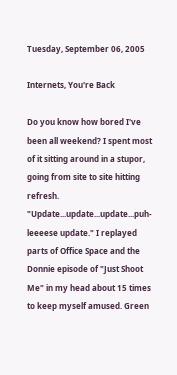Tuesday, September 06, 2005

Internets, You're Back

Do you know how bored I've been all weekend? I spent most of it sitting around in a stupor, going from site to site hitting refresh. "Update...update...update...puh-leeeese update." I replayed parts of Office Space and the Donnie episode of "Just Shoot Me" in my head about 15 times to keep myself amused. Green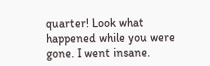quarter! Look what happened while you were gone. I went insane.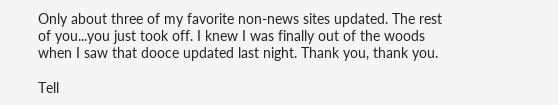Only about three of my favorite non-news sites updated. The rest of you...you just took off. I knew I was finally out of the woods when I saw that dooce updated last night. Thank you, thank you.

Tell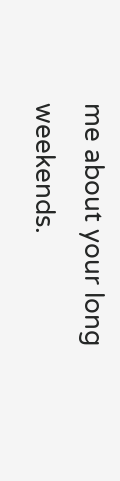me about your long weekends.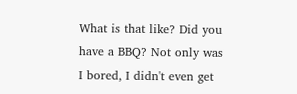What is that like? Did you have a BBQ? Not only was I bored, I didn't even get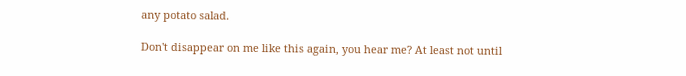any potato salad.

Don't disappear on me like this again, you hear me? At least not until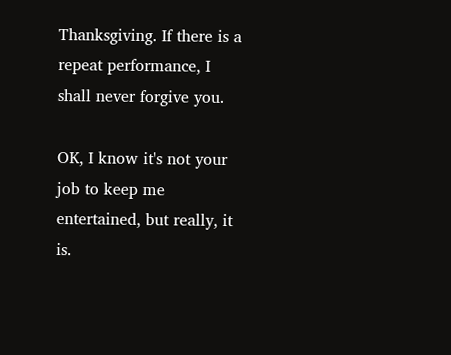Thanksgiving. If there is a repeat performance, I shall never forgive you.

OK, I know it's not your job to keep me entertained, but really, it is.